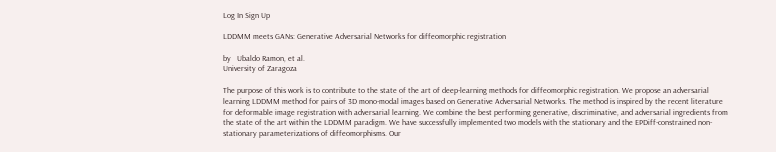Log In Sign Up

LDDMM meets GANs: Generative Adversarial Networks for diffeomorphic registration

by   Ubaldo Ramon, et al.
University of Zaragoza

The purpose of this work is to contribute to the state of the art of deep-learning methods for diffeomorphic registration. We propose an adversarial learning LDDMM method for pairs of 3D mono-modal images based on Generative Adversarial Networks. The method is inspired by the recent literature for deformable image registration with adversarial learning. We combine the best performing generative, discriminative, and adversarial ingredients from the state of the art within the LDDMM paradigm. We have successfully implemented two models with the stationary and the EPDiff-constrained non-stationary parameterizations of diffeomorphisms. Our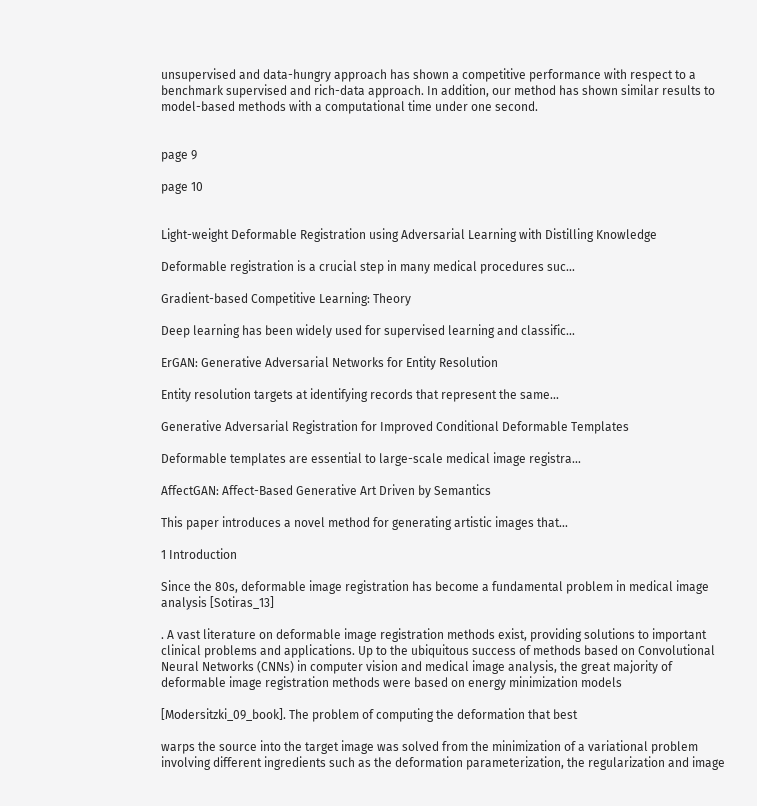unsupervised and data-hungry approach has shown a competitive performance with respect to a benchmark supervised and rich-data approach. In addition, our method has shown similar results to model-based methods with a computational time under one second.


page 9

page 10


Light-weight Deformable Registration using Adversarial Learning with Distilling Knowledge

Deformable registration is a crucial step in many medical procedures suc...

Gradient-based Competitive Learning: Theory

Deep learning has been widely used for supervised learning and classific...

ErGAN: Generative Adversarial Networks for Entity Resolution

Entity resolution targets at identifying records that represent the same...

Generative Adversarial Registration for Improved Conditional Deformable Templates

Deformable templates are essential to large-scale medical image registra...

AffectGAN: Affect-Based Generative Art Driven by Semantics

This paper introduces a novel method for generating artistic images that...

1 Introduction

Since the 80s, deformable image registration has become a fundamental problem in medical image analysis [Sotiras_13]

. A vast literature on deformable image registration methods exist, providing solutions to important clinical problems and applications. Up to the ubiquitous success of methods based on Convolutional Neural Networks (CNNs) in computer vision and medical image analysis, the great majority of deformable image registration methods were based on energy minimization models

[Modersitzki_09_book]. The problem of computing the deformation that best

warps the source into the target image was solved from the minimization of a variational problem involving different ingredients such as the deformation parameterization, the regularization and image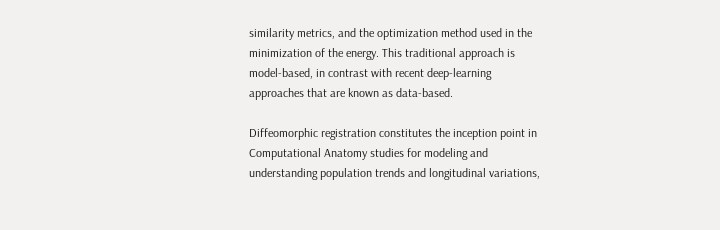similarity metrics, and the optimization method used in the minimization of the energy. This traditional approach is model-based, in contrast with recent deep-learning approaches that are known as data-based.

Diffeomorphic registration constitutes the inception point in Computational Anatomy studies for modeling and understanding population trends and longitudinal variations,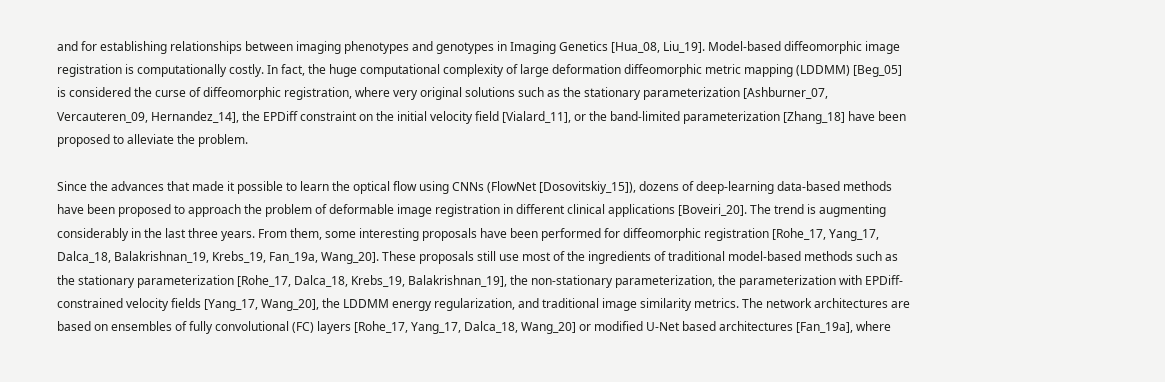and for establishing relationships between imaging phenotypes and genotypes in Imaging Genetics [Hua_08, Liu_19]. Model-based diffeomorphic image registration is computationally costly. In fact, the huge computational complexity of large deformation diffeomorphic metric mapping (LDDMM) [Beg_05] is considered the curse of diffeomorphic registration, where very original solutions such as the stationary parameterization [Ashburner_07, Vercauteren_09, Hernandez_14], the EPDiff constraint on the initial velocity field [Vialard_11], or the band-limited parameterization [Zhang_18] have been proposed to alleviate the problem.

Since the advances that made it possible to learn the optical flow using CNNs (FlowNet [Dosovitskiy_15]), dozens of deep-learning data-based methods have been proposed to approach the problem of deformable image registration in different clinical applications [Boveiri_20]. The trend is augmenting considerably in the last three years. From them, some interesting proposals have been performed for diffeomorphic registration [Rohe_17, Yang_17, Dalca_18, Balakrishnan_19, Krebs_19, Fan_19a, Wang_20]. These proposals still use most of the ingredients of traditional model-based methods such as the stationary parameterization [Rohe_17, Dalca_18, Krebs_19, Balakrishnan_19], the non-stationary parameterization, the parameterization with EPDiff-constrained velocity fields [Yang_17, Wang_20], the LDDMM energy regularization, and traditional image similarity metrics. The network architectures are based on ensembles of fully convolutional (FC) layers [Rohe_17, Yang_17, Dalca_18, Wang_20] or modified U-Net based architectures [Fan_19a], where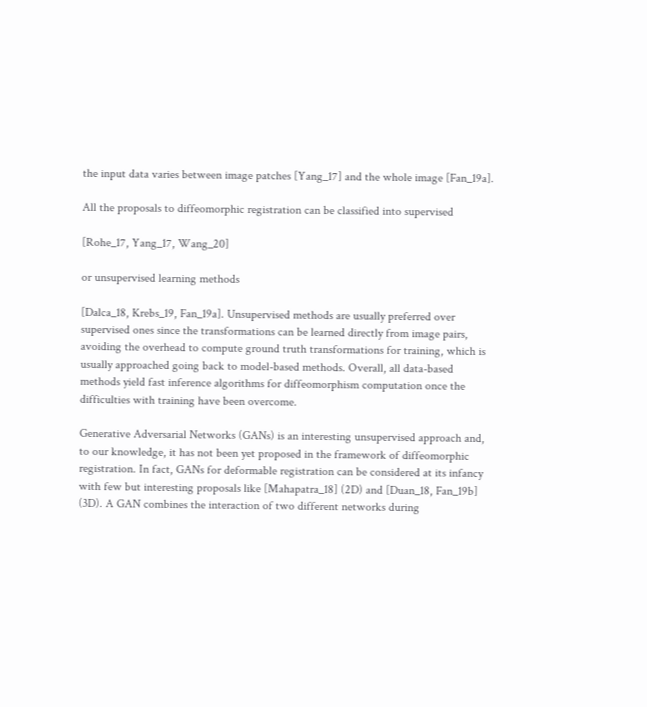the input data varies between image patches [Yang_17] and the whole image [Fan_19a].

All the proposals to diffeomorphic registration can be classified into supervised

[Rohe_17, Yang_17, Wang_20]

or unsupervised learning methods

[Dalca_18, Krebs_19, Fan_19a]. Unsupervised methods are usually preferred over supervised ones since the transformations can be learned directly from image pairs, avoiding the overhead to compute ground truth transformations for training, which is usually approached going back to model-based methods. Overall, all data-based methods yield fast inference algorithms for diffeomorphism computation once the difficulties with training have been overcome.

Generative Adversarial Networks (GANs) is an interesting unsupervised approach and, to our knowledge, it has not been yet proposed in the framework of diffeomorphic registration. In fact, GANs for deformable registration can be considered at its infancy with few but interesting proposals like [Mahapatra_18] (2D) and [Duan_18, Fan_19b] (3D). A GAN combines the interaction of two different networks during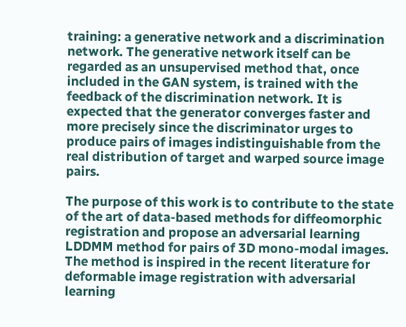training: a generative network and a discrimination network. The generative network itself can be regarded as an unsupervised method that, once included in the GAN system, is trained with the feedback of the discrimination network. It is expected that the generator converges faster and more precisely since the discriminator urges to produce pairs of images indistinguishable from the real distribution of target and warped source image pairs.

The purpose of this work is to contribute to the state of the art of data-based methods for diffeomorphic registration and propose an adversarial learning LDDMM method for pairs of 3D mono-modal images. The method is inspired in the recent literature for deformable image registration with adversarial learning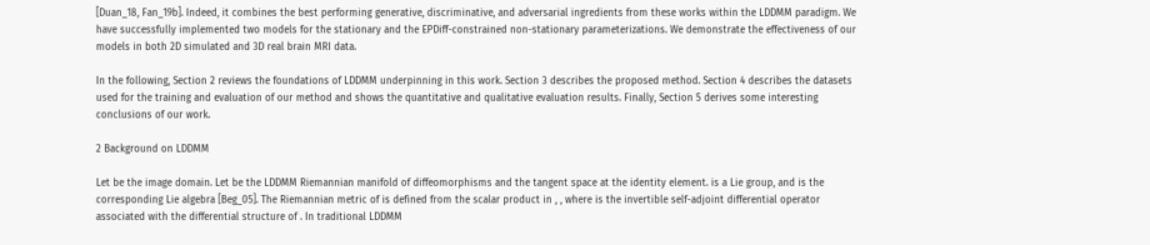[Duan_18, Fan_19b]. Indeed, it combines the best performing generative, discriminative, and adversarial ingredients from these works within the LDDMM paradigm. We have successfully implemented two models for the stationary and the EPDiff-constrained non-stationary parameterizations. We demonstrate the effectiveness of our models in both 2D simulated and 3D real brain MRI data.

In the following, Section 2 reviews the foundations of LDDMM underpinning in this work. Section 3 describes the proposed method. Section 4 describes the datasets used for the training and evaluation of our method and shows the quantitative and qualitative evaluation results. Finally, Section 5 derives some interesting conclusions of our work.

2 Background on LDDMM

Let be the image domain. Let be the LDDMM Riemannian manifold of diffeomorphisms and the tangent space at the identity element. is a Lie group, and is the corresponding Lie algebra [Beg_05]. The Riemannian metric of is defined from the scalar product in , , where is the invertible self-adjoint differential operator associated with the differential structure of . In traditional LDDMM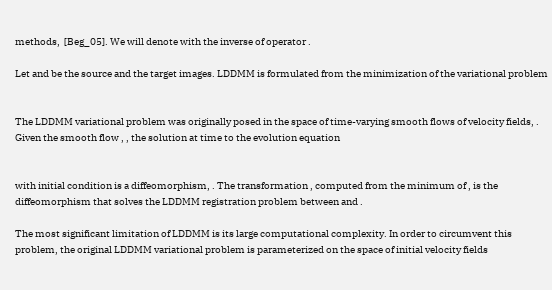methods,  [Beg_05]. We will denote with the inverse of operator .

Let and be the source and the target images. LDDMM is formulated from the minimization of the variational problem


The LDDMM variational problem was originally posed in the space of time-varying smooth flows of velocity fields, . Given the smooth flow , , the solution at time to the evolution equation


with initial condition is a diffeomorphism, . The transformation , computed from the minimum of , is the diffeomorphism that solves the LDDMM registration problem between and .

The most significant limitation of LDDMM is its large computational complexity. In order to circumvent this problem, the original LDDMM variational problem is parameterized on the space of initial velocity fields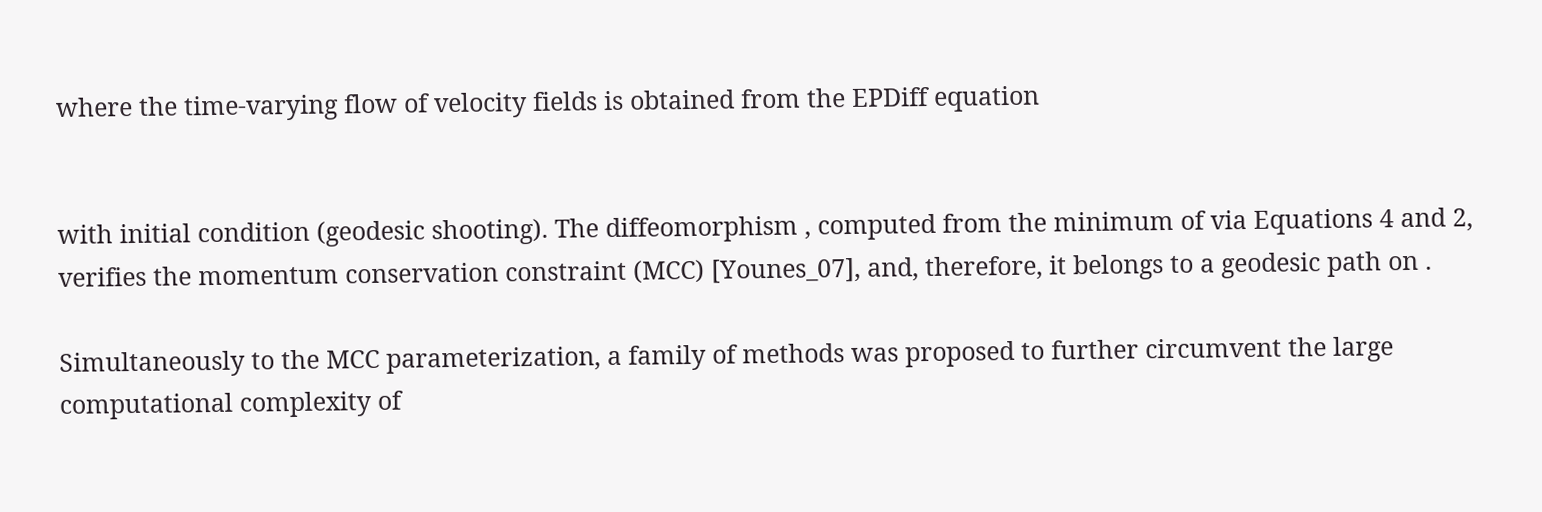where the time-varying flow of velocity fields is obtained from the EPDiff equation


with initial condition (geodesic shooting). The diffeomorphism , computed from the minimum of via Equations 4 and 2, verifies the momentum conservation constraint (MCC) [Younes_07], and, therefore, it belongs to a geodesic path on .

Simultaneously to the MCC parameterization, a family of methods was proposed to further circumvent the large computational complexity of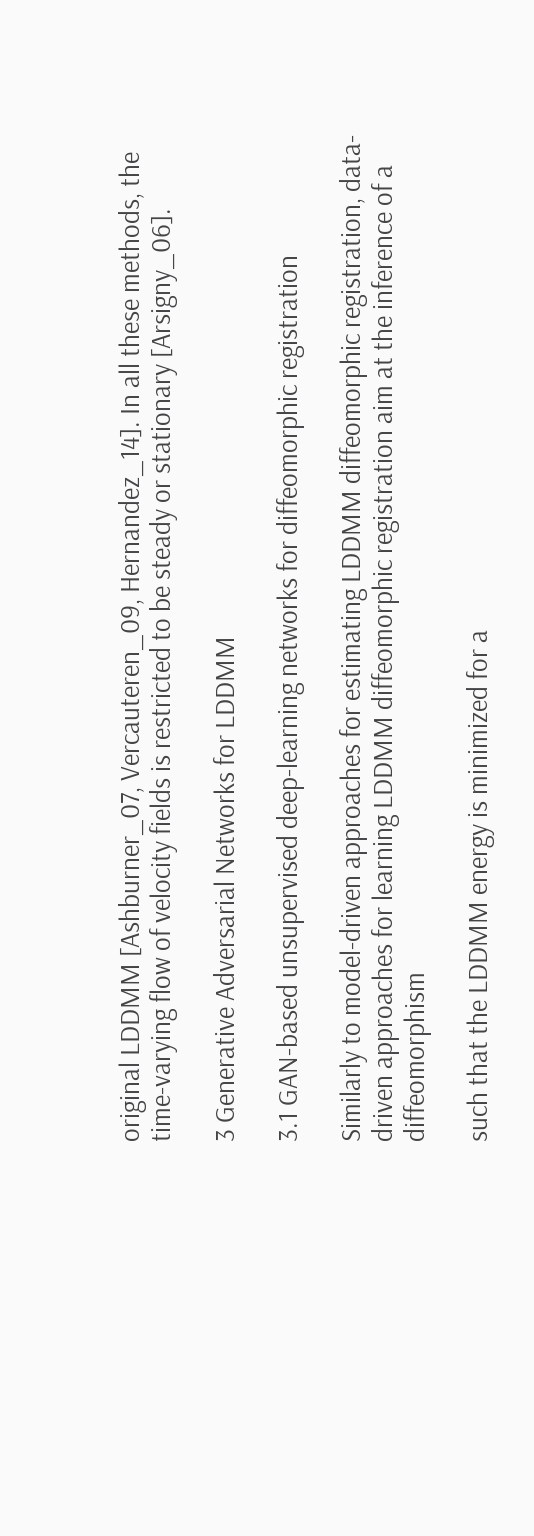original LDDMM [Ashburner_07, Vercauteren_09, Hernandez_14]. In all these methods, the time-varying flow of velocity fields is restricted to be steady or stationary [Arsigny_06].

3 Generative Adversarial Networks for LDDMM

3.1 GAN-based unsupervised deep-learning networks for diffeomorphic registration

Similarly to model-driven approaches for estimating LDDMM diffeomorphic registration, data-driven approaches for learning LDDMM diffeomorphic registration aim at the inference of a diffeomorphism

such that the LDDMM energy is minimized for a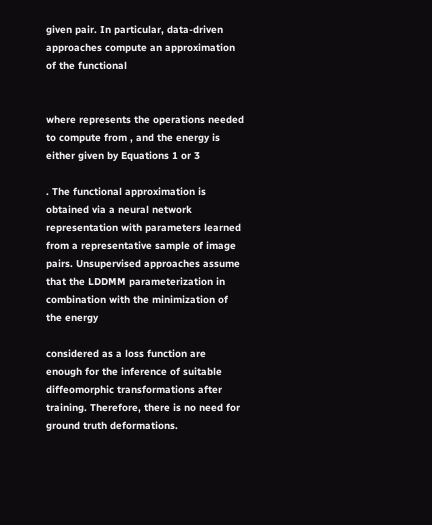given pair. In particular, data-driven approaches compute an approximation of the functional


where represents the operations needed to compute from , and the energy is either given by Equations 1 or 3

. The functional approximation is obtained via a neural network representation with parameters learned from a representative sample of image pairs. Unsupervised approaches assume that the LDDMM parameterization in combination with the minimization of the energy

considered as a loss function are enough for the inference of suitable diffeomorphic transformations after training. Therefore, there is no need for ground truth deformations.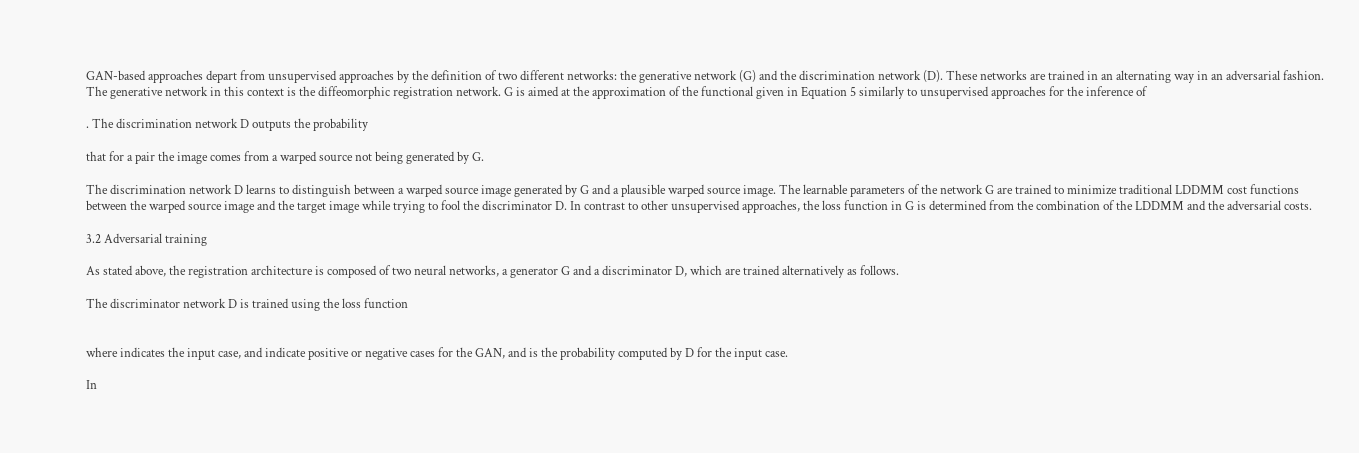GAN-based approaches depart from unsupervised approaches by the definition of two different networks: the generative network (G) and the discrimination network (D). These networks are trained in an alternating way in an adversarial fashion. The generative network in this context is the diffeomorphic registration network. G is aimed at the approximation of the functional given in Equation 5 similarly to unsupervised approaches for the inference of

. The discrimination network D outputs the probability

that for a pair the image comes from a warped source not being generated by G.

The discrimination network D learns to distinguish between a warped source image generated by G and a plausible warped source image. The learnable parameters of the network G are trained to minimize traditional LDDMM cost functions between the warped source image and the target image while trying to fool the discriminator D. In contrast to other unsupervised approaches, the loss function in G is determined from the combination of the LDDMM and the adversarial costs.

3.2 Adversarial training

As stated above, the registration architecture is composed of two neural networks, a generator G and a discriminator D, which are trained alternatively as follows.

The discriminator network D is trained using the loss function


where indicates the input case, and indicate positive or negative cases for the GAN, and is the probability computed by D for the input case.

In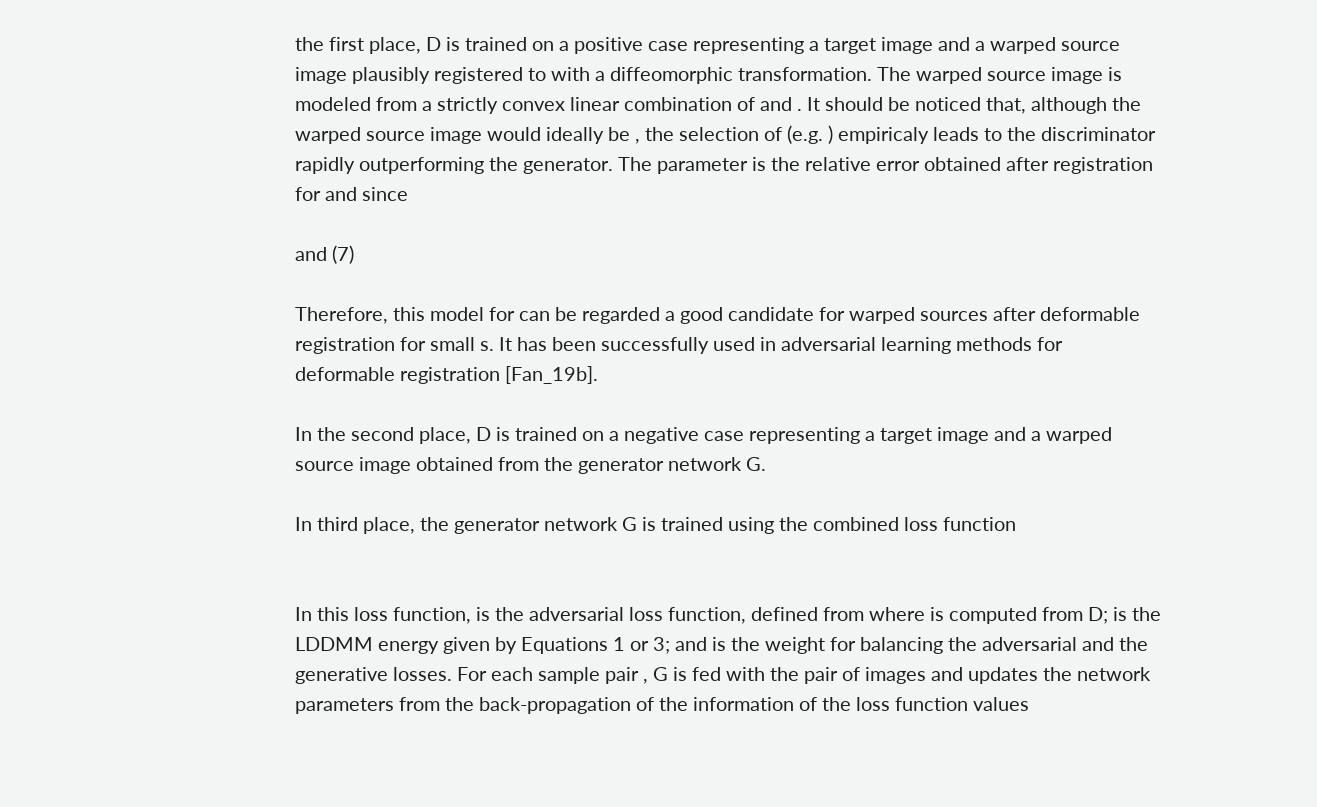the first place, D is trained on a positive case representing a target image and a warped source image plausibly registered to with a diffeomorphic transformation. The warped source image is modeled from a strictly convex linear combination of and . It should be noticed that, although the warped source image would ideally be , the selection of (e.g. ) empiricaly leads to the discriminator rapidly outperforming the generator. The parameter is the relative error obtained after registration for and since

and (7)

Therefore, this model for can be regarded a good candidate for warped sources after deformable registration for small s. It has been successfully used in adversarial learning methods for deformable registration [Fan_19b].

In the second place, D is trained on a negative case representing a target image and a warped source image obtained from the generator network G.

In third place, the generator network G is trained using the combined loss function


In this loss function, is the adversarial loss function, defined from where is computed from D; is the LDDMM energy given by Equations 1 or 3; and is the weight for balancing the adversarial and the generative losses. For each sample pair , G is fed with the pair of images and updates the network parameters from the back-propagation of the information of the loss function values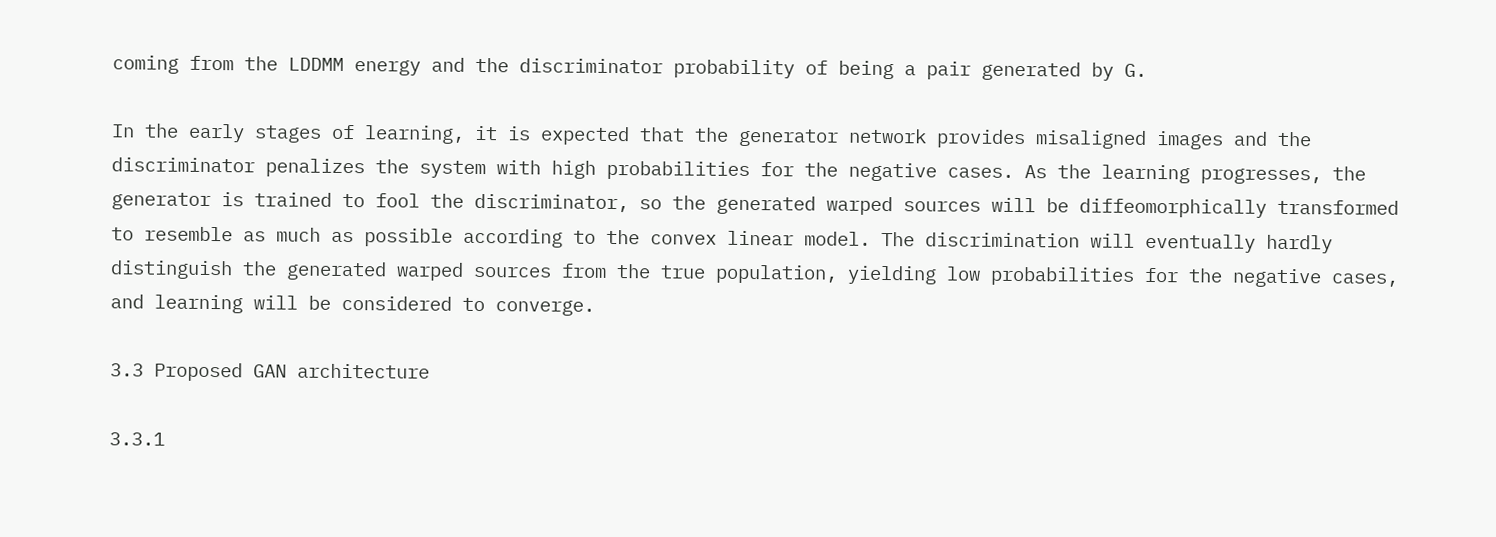coming from the LDDMM energy and the discriminator probability of being a pair generated by G.

In the early stages of learning, it is expected that the generator network provides misaligned images and the discriminator penalizes the system with high probabilities for the negative cases. As the learning progresses, the generator is trained to fool the discriminator, so the generated warped sources will be diffeomorphically transformed to resemble as much as possible according to the convex linear model. The discrimination will eventually hardly distinguish the generated warped sources from the true population, yielding low probabilities for the negative cases, and learning will be considered to converge.

3.3 Proposed GAN architecture

3.3.1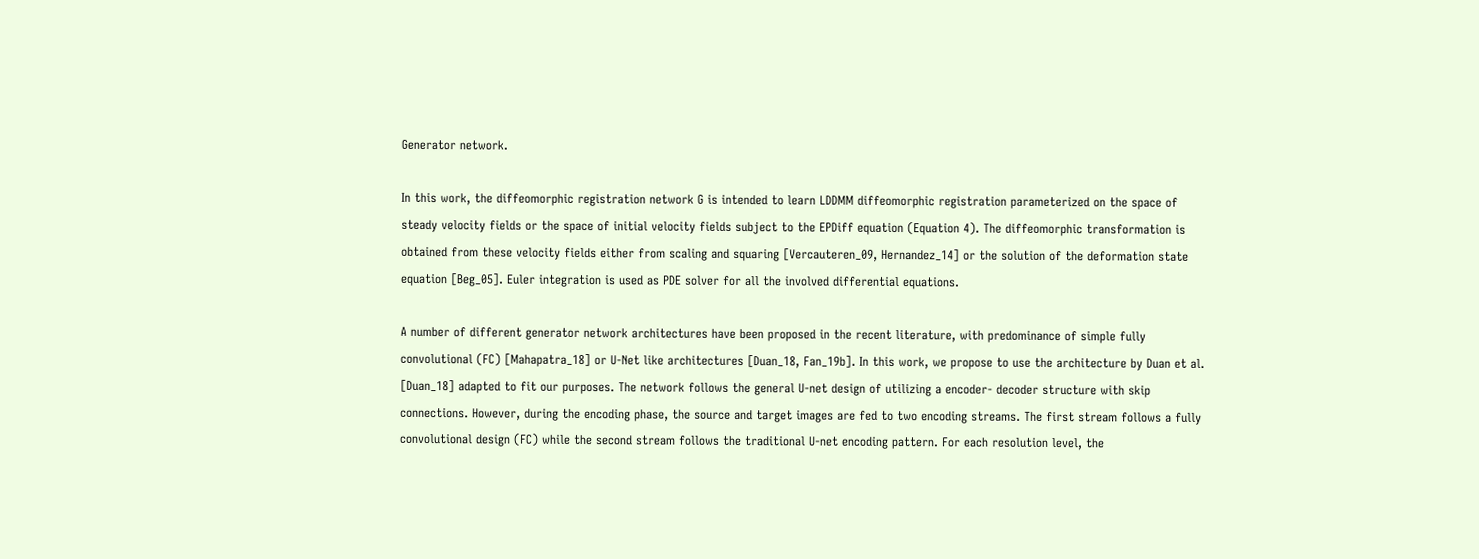Generator network.

In this work, the diffeomorphic registration network G is intended to learn LDDMM diffeomorphic registration parameterized on the space of steady velocity fields or the space of initial velocity fields subject to the EPDiff equation (Equation 4). The diffeomorphic transformation is obtained from these velocity fields either from scaling and squaring [Vercauteren_09, Hernandez_14] or the solution of the deformation state equation [Beg_05]. Euler integration is used as PDE solver for all the involved differential equations.

A number of different generator network architectures have been proposed in the recent literature, with predominance of simple fully convolutional (FC) [Mahapatra_18] or U-Net like architectures [Duan_18, Fan_19b]. In this work, we propose to use the architecture by Duan et al. [Duan_18] adapted to fit our purposes. The network follows the general U-net design of utilizing a encoder- decoder structure with skip connections. However, during the encoding phase, the source and target images are fed to two encoding streams. The first stream follows a fully convolutional design (FC) while the second stream follows the traditional U-net encoding pattern. For each resolution level, the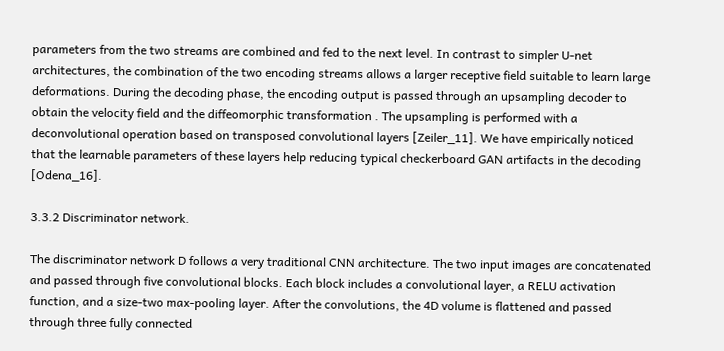parameters from the two streams are combined and fed to the next level. In contrast to simpler U-net architectures, the combination of the two encoding streams allows a larger receptive field suitable to learn large deformations. During the decoding phase, the encoding output is passed through an upsampling decoder to obtain the velocity field and the diffeomorphic transformation . The upsampling is performed with a deconvolutional operation based on transposed convolutional layers [Zeiler_11]. We have empirically noticed that the learnable parameters of these layers help reducing typical checkerboard GAN artifacts in the decoding [Odena_16].

3.3.2 Discriminator network.

The discriminator network D follows a very traditional CNN architecture. The two input images are concatenated and passed through five convolutional blocks. Each block includes a convolutional layer, a RELU activation function, and a size-two max-pooling layer. After the convolutions, the 4D volume is flattened and passed through three fully connected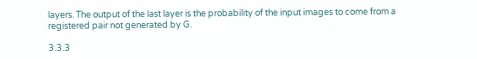layers. The output of the last layer is the probability of the input images to come from a registered pair not generated by G.

3.3.3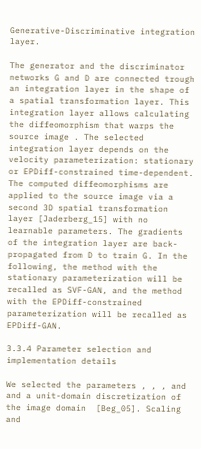Generative-Discriminative integration layer.

The generator and the discriminator networks G and D are connected trough an integration layer in the shape of a spatial transformation layer. This integration layer allows calculating the diffeomorphism that warps the source image . The selected integration layer depends on the velocity parameterization: stationary or EPDiff-constrained time-dependent. The computed diffeomorphisms are applied to the source image via a second 3D spatial transformation layer [Jaderberg_15] with no learnable parameters. The gradients of the integration layer are back-propagated from D to train G. In the following, the method with the stationary parameterization will be recalled as SVF-GAN, and the method with the EPDiff-constrained parameterization will be recalled as EPDiff-GAN.

3.3.4 Parameter selection and implementation details

We selected the parameters , , , and and a unit-domain discretization of the image domain  [Beg_05]. Scaling and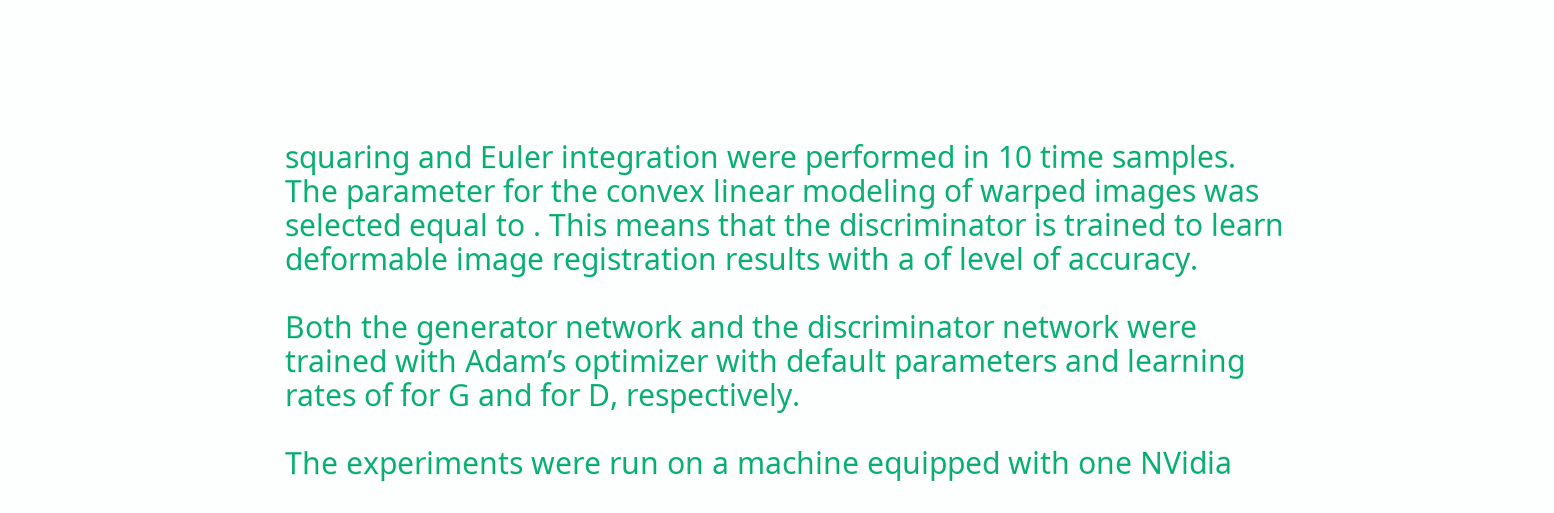squaring and Euler integration were performed in 10 time samples. The parameter for the convex linear modeling of warped images was selected equal to . This means that the discriminator is trained to learn deformable image registration results with a of level of accuracy.

Both the generator network and the discriminator network were trained with Adam’s optimizer with default parameters and learning rates of for G and for D, respectively.

The experiments were run on a machine equipped with one NVidia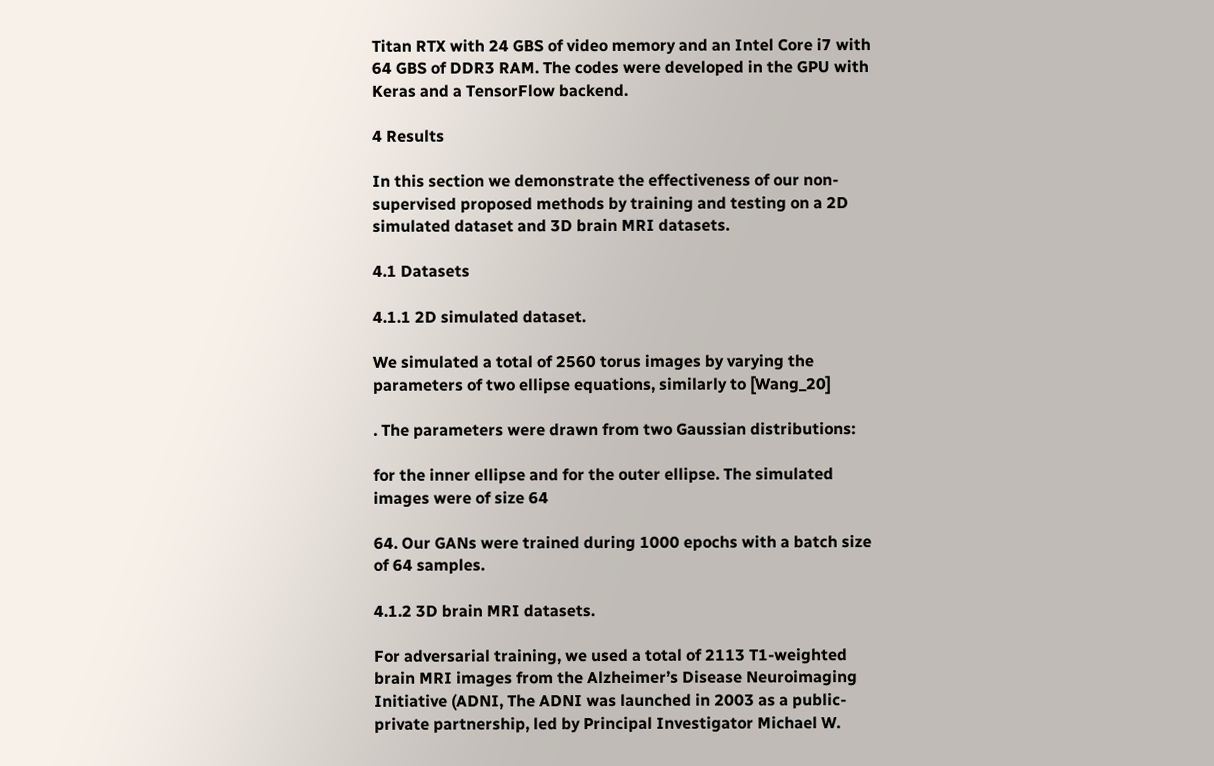Titan RTX with 24 GBS of video memory and an Intel Core i7 with 64 GBS of DDR3 RAM. The codes were developed in the GPU with Keras and a TensorFlow backend.

4 Results

In this section we demonstrate the effectiveness of our non-supervised proposed methods by training and testing on a 2D simulated dataset and 3D brain MRI datasets.

4.1 Datasets

4.1.1 2D simulated dataset.

We simulated a total of 2560 torus images by varying the parameters of two ellipse equations, similarly to [Wang_20]

. The parameters were drawn from two Gaussian distributions:

for the inner ellipse and for the outer ellipse. The simulated images were of size 64

64. Our GANs were trained during 1000 epochs with a batch size of 64 samples.

4.1.2 3D brain MRI datasets.

For adversarial training, we used a total of 2113 T1-weighted brain MRI images from the Alzheimer’s Disease Neuroimaging Initiative (ADNI, The ADNI was launched in 2003 as a public-private partnership, led by Principal Investigator Michael W.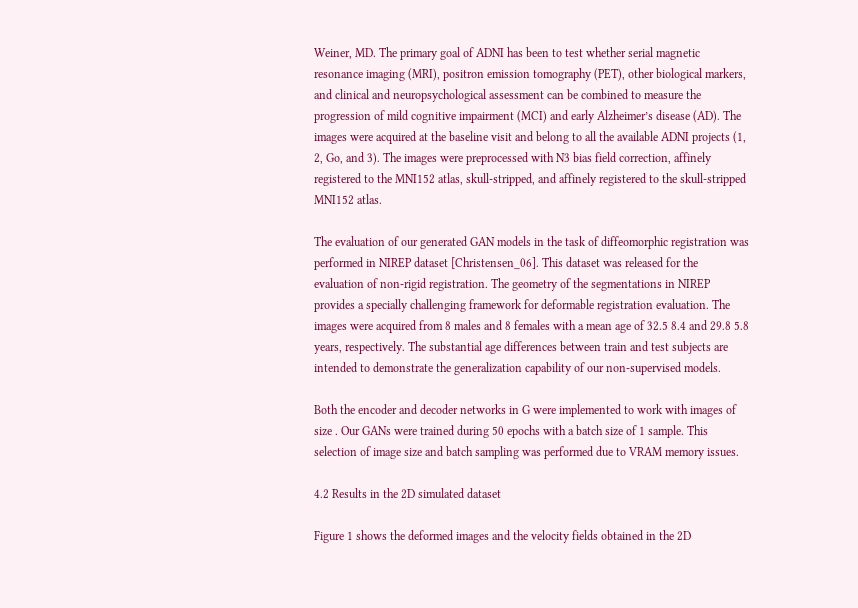Weiner, MD. The primary goal of ADNI has been to test whether serial magnetic resonance imaging (MRI), positron emission tomography (PET), other biological markers, and clinical and neuropsychological assessment can be combined to measure the progression of mild cognitive impairment (MCI) and early Alzheimer’s disease (AD). The images were acquired at the baseline visit and belong to all the available ADNI projects (1, 2, Go, and 3). The images were preprocessed with N3 bias field correction, affinely registered to the MNI152 atlas, skull-stripped, and affinely registered to the skull-stripped MNI152 atlas.

The evaluation of our generated GAN models in the task of diffeomorphic registration was performed in NIREP dataset [Christensen_06]. This dataset was released for the evaluation of non-rigid registration. The geometry of the segmentations in NIREP provides a specially challenging framework for deformable registration evaluation. The images were acquired from 8 males and 8 females with a mean age of 32.5 8.4 and 29.8 5.8 years, respectively. The substantial age differences between train and test subjects are intended to demonstrate the generalization capability of our non-supervised models.

Both the encoder and decoder networks in G were implemented to work with images of size . Our GANs were trained during 50 epochs with a batch size of 1 sample. This selection of image size and batch sampling was performed due to VRAM memory issues.

4.2 Results in the 2D simulated dataset

Figure 1 shows the deformed images and the velocity fields obtained in the 2D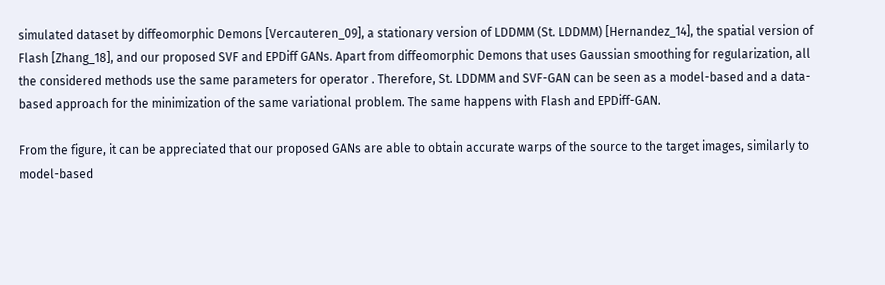simulated dataset by diffeomorphic Demons [Vercauteren_09], a stationary version of LDDMM (St. LDDMM) [Hernandez_14], the spatial version of Flash [Zhang_18], and our proposed SVF and EPDiff GANs. Apart from diffeomorphic Demons that uses Gaussian smoothing for regularization, all the considered methods use the same parameters for operator . Therefore, St. LDDMM and SVF-GAN can be seen as a model-based and a data-based approach for the minimization of the same variational problem. The same happens with Flash and EPDiff-GAN.

From the figure, it can be appreciated that our proposed GANs are able to obtain accurate warps of the source to the target images, similarly to model-based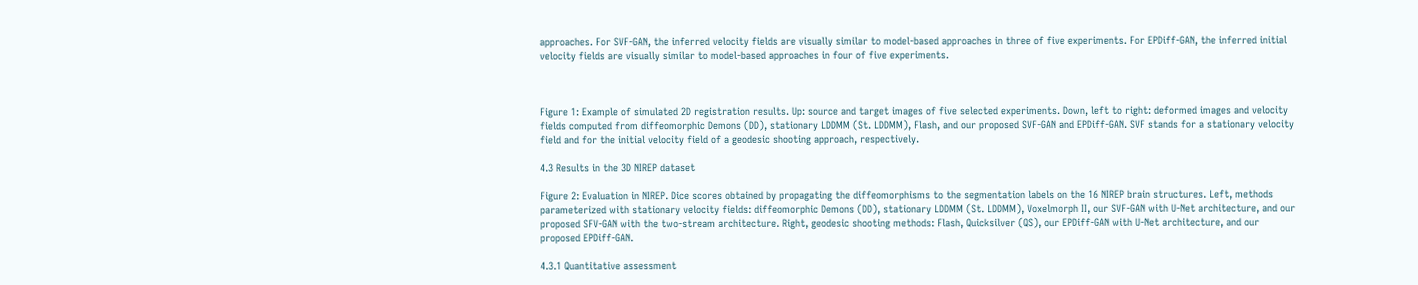approaches. For SVF-GAN, the inferred velocity fields are visually similar to model-based approaches in three of five experiments. For EPDiff-GAN, the inferred initial velocity fields are visually similar to model-based approaches in four of five experiments.



Figure 1: Example of simulated 2D registration results. Up: source and target images of five selected experiments. Down, left to right: deformed images and velocity fields computed from diffeomorphic Demons (DD), stationary LDDMM (St. LDDMM), Flash, and our proposed SVF-GAN and EPDiff-GAN. SVF stands for a stationary velocity field and for the initial velocity field of a geodesic shooting approach, respectively.

4.3 Results in the 3D NIREP dataset

Figure 2: Evaluation in NIREP. Dice scores obtained by propagating the diffeomorphisms to the segmentation labels on the 16 NIREP brain structures. Left, methods parameterized with stationary velocity fields: diffeomorphic Demons (DD), stationary LDDMM (St. LDDMM), Voxelmorph II, our SVF-GAN with U-Net architecture, and our proposed SFV-GAN with the two-stream architecture. Right, geodesic shooting methods: Flash, Quicksilver (QS), our EPDiff-GAN with U-Net architecture, and our proposed EPDiff-GAN.

4.3.1 Quantitative assessment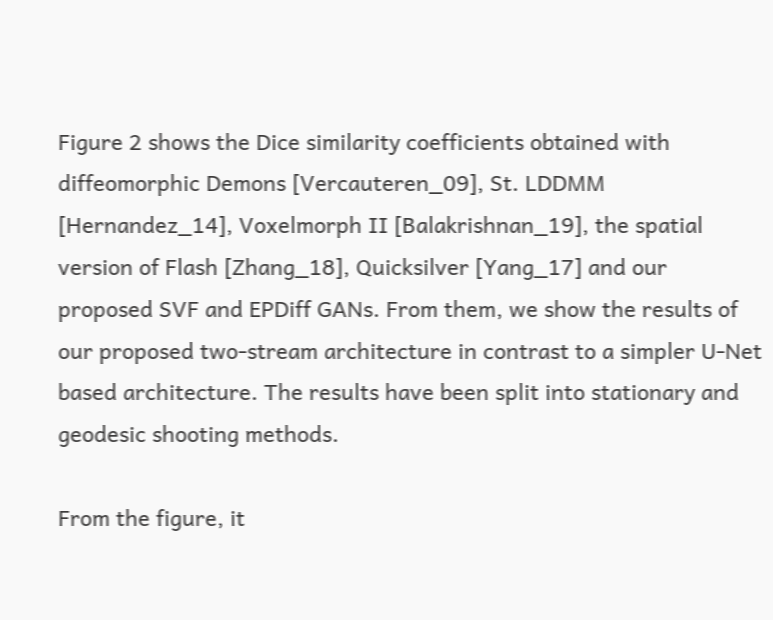Figure 2 shows the Dice similarity coefficients obtained with diffeomorphic Demons [Vercauteren_09], St. LDDMM [Hernandez_14], Voxelmorph II [Balakrishnan_19], the spatial version of Flash [Zhang_18], Quicksilver [Yang_17] and our proposed SVF and EPDiff GANs. From them, we show the results of our proposed two-stream architecture in contrast to a simpler U-Net based architecture. The results have been split into stationary and geodesic shooting methods.

From the figure, it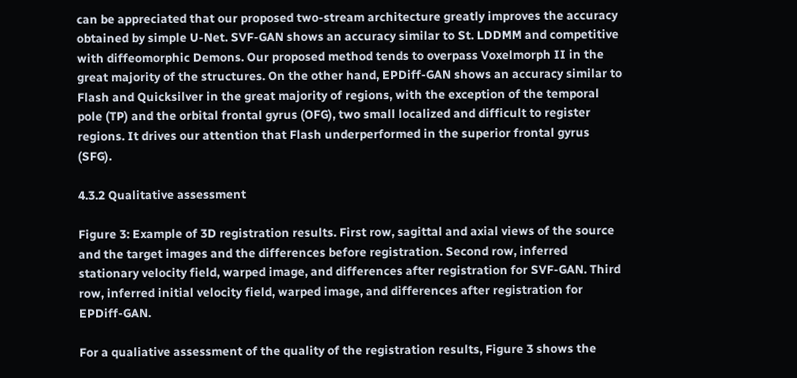can be appreciated that our proposed two-stream architecture greatly improves the accuracy obtained by simple U-Net. SVF-GAN shows an accuracy similar to St. LDDMM and competitive with diffeomorphic Demons. Our proposed method tends to overpass Voxelmorph II in the great majority of the structures. On the other hand, EPDiff-GAN shows an accuracy similar to Flash and Quicksilver in the great majority of regions, with the exception of the temporal pole (TP) and the orbital frontal gyrus (OFG), two small localized and difficult to register regions. It drives our attention that Flash underperformed in the superior frontal gyrus (SFG).

4.3.2 Qualitative assessment

Figure 3: Example of 3D registration results. First row, sagittal and axial views of the source and the target images and the differences before registration. Second row, inferred stationary velocity field, warped image, and differences after registration for SVF-GAN. Third row, inferred initial velocity field, warped image, and differences after registration for EPDiff-GAN.

For a qualiative assessment of the quality of the registration results, Figure 3 shows the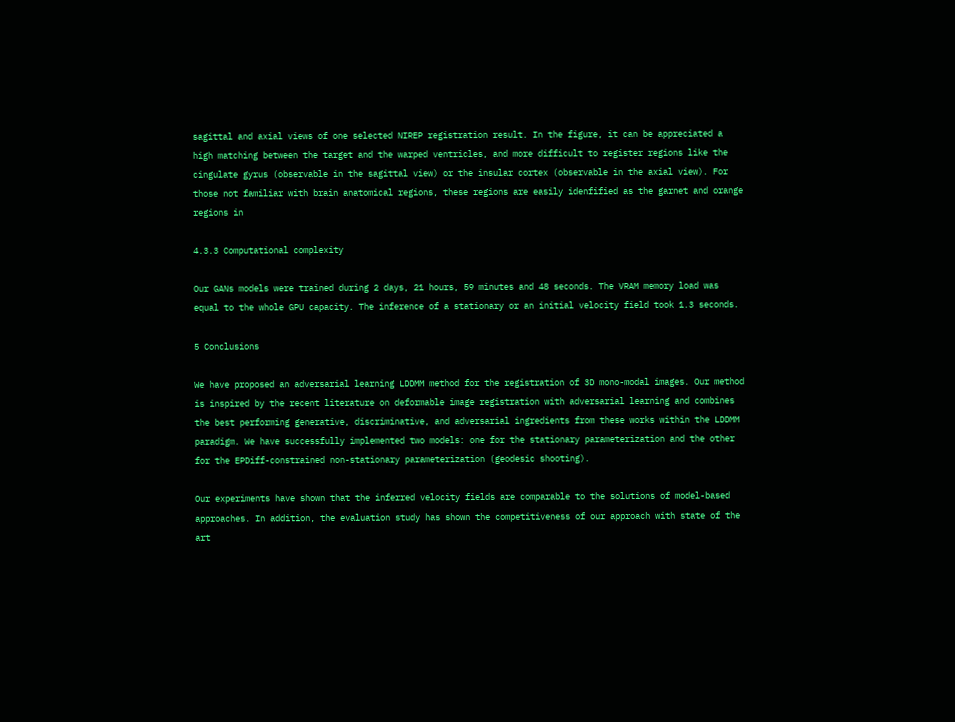sagittal and axial views of one selected NIREP registration result. In the figure, it can be appreciated a high matching between the target and the warped ventricles, and more difficult to register regions like the cingulate gyrus (observable in the sagittal view) or the insular cortex (observable in the axial view). For those not familiar with brain anatomical regions, these regions are easily idenfified as the garnet and orange regions in

4.3.3 Computational complexity

Our GANs models were trained during 2 days, 21 hours, 59 minutes and 48 seconds. The VRAM memory load was equal to the whole GPU capacity. The inference of a stationary or an initial velocity field took 1.3 seconds.

5 Conclusions

We have proposed an adversarial learning LDDMM method for the registration of 3D mono-modal images. Our method is inspired by the recent literature on deformable image registration with adversarial learning and combines the best performing generative, discriminative, and adversarial ingredients from these works within the LDDMM paradigm. We have successfully implemented two models: one for the stationary parameterization and the other for the EPDiff-constrained non-stationary parameterization (geodesic shooting).

Our experiments have shown that the inferred velocity fields are comparable to the solutions of model-based approaches. In addition, the evaluation study has shown the competitiveness of our approach with state of the art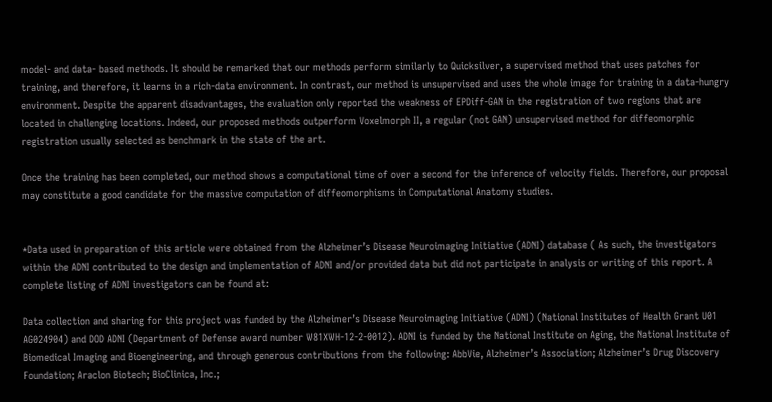model- and data- based methods. It should be remarked that our methods perform similarly to Quicksilver, a supervised method that uses patches for training, and therefore, it learns in a rich-data environment. In contrast, our method is unsupervised and uses the whole image for training in a data-hungry environment. Despite the apparent disadvantages, the evaluation only reported the weakness of EPDiff-GAN in the registration of two regions that are located in challenging locations. Indeed, our proposed methods outperform Voxelmorph II, a regular (not GAN) unsupervised method for diffeomorphic registration usually selected as benchmark in the state of the art.

Once the training has been completed, our method shows a computational time of over a second for the inference of velocity fields. Therefore, our proposal may constitute a good candidate for the massive computation of diffeomorphisms in Computational Anatomy studies.


*Data used in preparation of this article were obtained from the Alzheimer’s Disease Neuroimaging Initiative (ADNI) database ( As such, the investigators within the ADNI contributed to the design and implementation of ADNI and/or provided data but did not participate in analysis or writing of this report. A complete listing of ADNI investigators can be found at:

Data collection and sharing for this project was funded by the Alzheimer’s Disease Neuroimaging Initiative (ADNI) (National Institutes of Health Grant U01 AG024904) and DOD ADNI (Department of Defense award number W81XWH-12-2-0012). ADNI is funded by the National Institute on Aging, the National Institute of Biomedical Imaging and Bioengineering, and through generous contributions from the following: AbbVie, Alzheimer’s Association; Alzheimer’s Drug Discovery Foundation; Araclon Biotech; BioClinica, Inc.;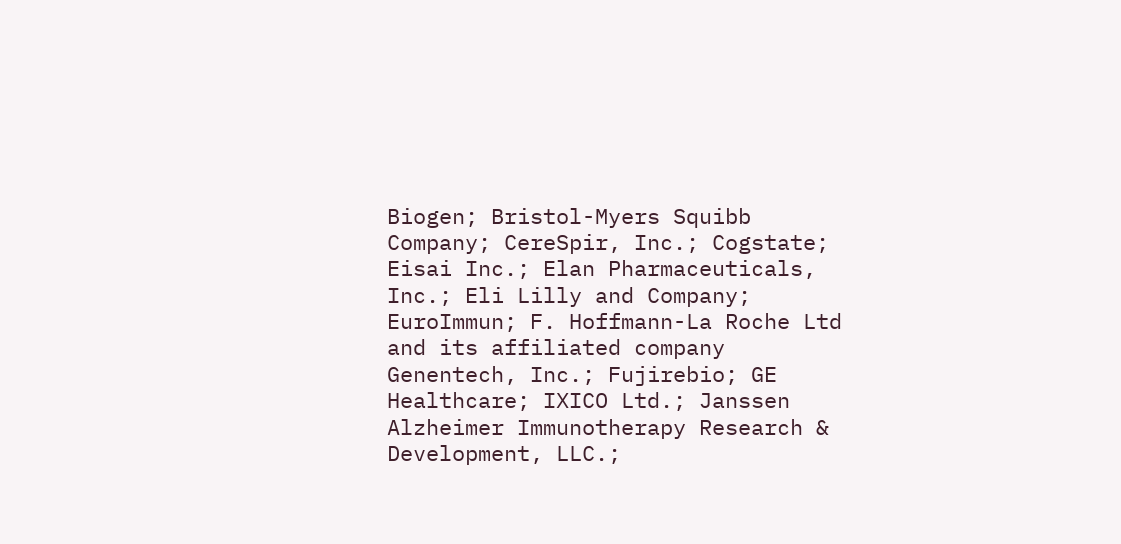Biogen; Bristol-Myers Squibb Company; CereSpir, Inc.; Cogstate; Eisai Inc.; Elan Pharmaceuticals, Inc.; Eli Lilly and Company; EuroImmun; F. Hoffmann-La Roche Ltd and its affiliated company Genentech, Inc.; Fujirebio; GE Healthcare; IXICO Ltd.; Janssen Alzheimer Immunotherapy Research & Development, LLC.;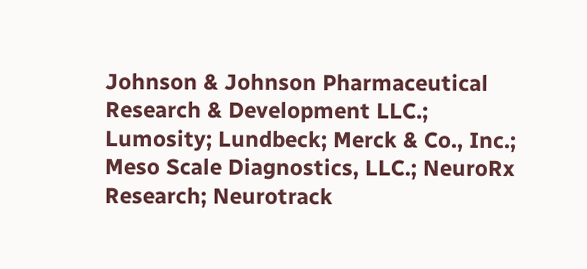Johnson & Johnson Pharmaceutical Research & Development LLC.; Lumosity; Lundbeck; Merck & Co., Inc.; Meso Scale Diagnostics, LLC.; NeuroRx Research; Neurotrack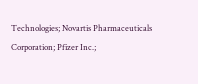Technologies; Novartis Pharmaceuticals Corporation; Pfizer Inc.;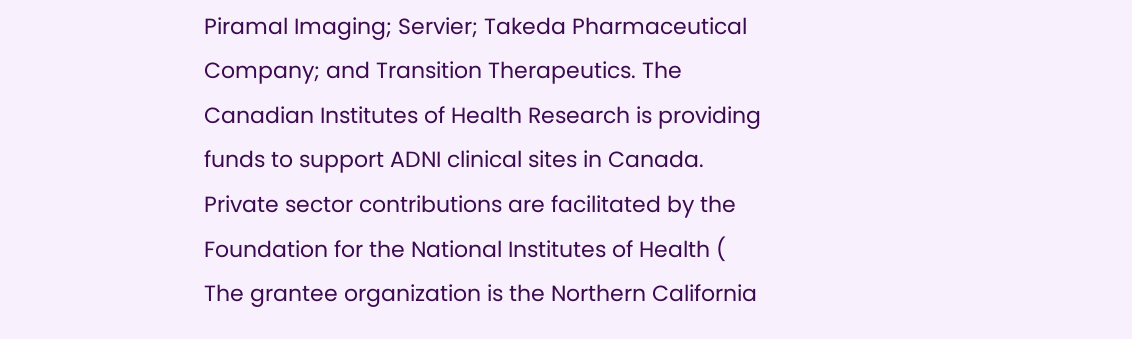Piramal Imaging; Servier; Takeda Pharmaceutical Company; and Transition Therapeutics. The Canadian Institutes of Health Research is providing funds to support ADNI clinical sites in Canada. Private sector contributions are facilitated by the Foundation for the National Institutes of Health ( The grantee organization is the Northern California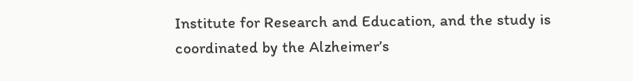Institute for Research and Education, and the study is coordinated by the Alzheimer’s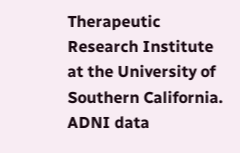Therapeutic Research Institute at the University of Southern California. ADNI data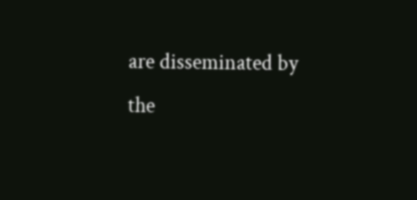are disseminated by the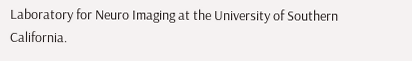Laboratory for Neuro Imaging at the University of Southern California.